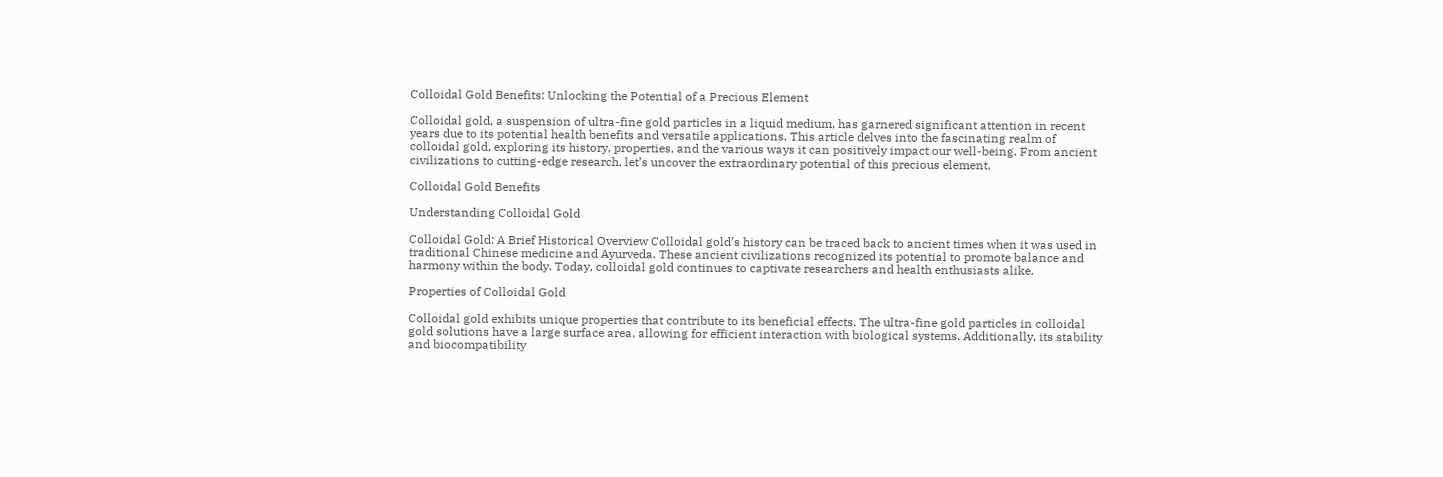Colloidal Gold Benefits: Unlocking the Potential of a Precious Element

Colloidal gold, a suspension of ultra-fine gold particles in a liquid medium, has garnered significant attention in recent years due to its potential health benefits and versatile applications. This article delves into the fascinating realm of colloidal gold, exploring its history, properties, and the various ways it can positively impact our well-being. From ancient civilizations to cutting-edge research, let’s uncover the extraordinary potential of this precious element.

Colloidal Gold Benefits

Understanding Colloidal Gold

Colloidal Gold: A Brief Historical Overview Colloidal gold’s history can be traced back to ancient times when it was used in traditional Chinese medicine and Ayurveda. These ancient civilizations recognized its potential to promote balance and harmony within the body. Today, colloidal gold continues to captivate researchers and health enthusiasts alike.

Properties of Colloidal Gold

Colloidal gold exhibits unique properties that contribute to its beneficial effects. The ultra-fine gold particles in colloidal gold solutions have a large surface area, allowing for efficient interaction with biological systems. Additionally, its stability and biocompatibility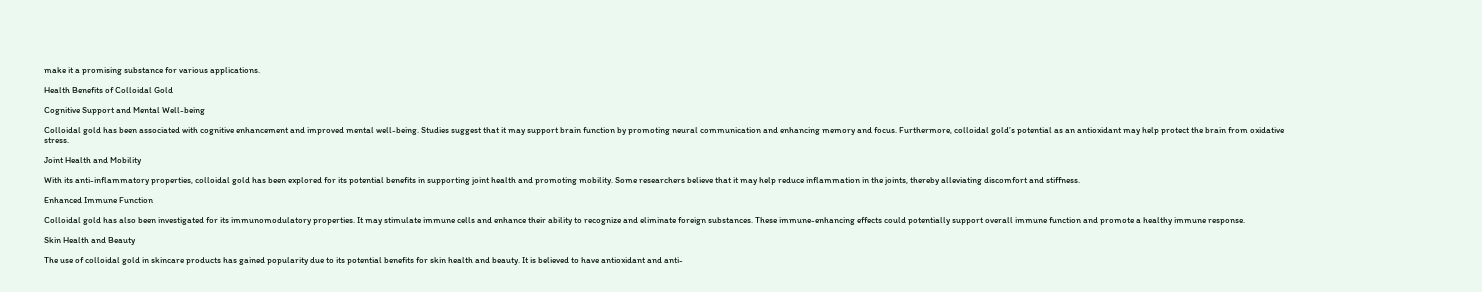make it a promising substance for various applications.

Health Benefits of Colloidal Gold

Cognitive Support and Mental Well-being

Colloidal gold has been associated with cognitive enhancement and improved mental well-being. Studies suggest that it may support brain function by promoting neural communication and enhancing memory and focus. Furthermore, colloidal gold’s potential as an antioxidant may help protect the brain from oxidative stress.

Joint Health and Mobility

With its anti-inflammatory properties, colloidal gold has been explored for its potential benefits in supporting joint health and promoting mobility. Some researchers believe that it may help reduce inflammation in the joints, thereby alleviating discomfort and stiffness.

Enhanced Immune Function

Colloidal gold has also been investigated for its immunomodulatory properties. It may stimulate immune cells and enhance their ability to recognize and eliminate foreign substances. These immune-enhancing effects could potentially support overall immune function and promote a healthy immune response.

Skin Health and Beauty

The use of colloidal gold in skincare products has gained popularity due to its potential benefits for skin health and beauty. It is believed to have antioxidant and anti-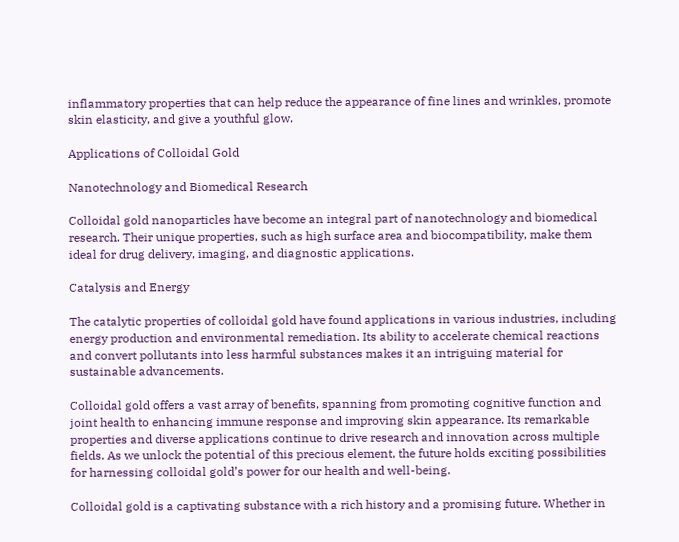inflammatory properties that can help reduce the appearance of fine lines and wrinkles, promote skin elasticity, and give a youthful glow.

Applications of Colloidal Gold

Nanotechnology and Biomedical Research

Colloidal gold nanoparticles have become an integral part of nanotechnology and biomedical research. Their unique properties, such as high surface area and biocompatibility, make them ideal for drug delivery, imaging, and diagnostic applications.

Catalysis and Energy

The catalytic properties of colloidal gold have found applications in various industries, including energy production and environmental remediation. Its ability to accelerate chemical reactions and convert pollutants into less harmful substances makes it an intriguing material for sustainable advancements.

Colloidal gold offers a vast array of benefits, spanning from promoting cognitive function and joint health to enhancing immune response and improving skin appearance. Its remarkable properties and diverse applications continue to drive research and innovation across multiple fields. As we unlock the potential of this precious element, the future holds exciting possibilities for harnessing colloidal gold’s power for our health and well-being.

Colloidal gold is a captivating substance with a rich history and a promising future. Whether in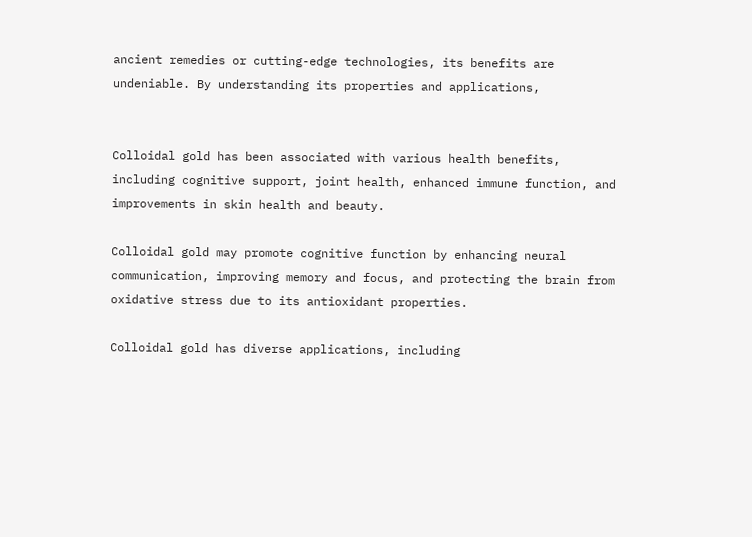ancient remedies or cutting-edge technologies, its benefits are undeniable. By understanding its properties and applications,


Colloidal gold has been associated with various health benefits, including cognitive support, joint health, enhanced immune function, and improvements in skin health and beauty.

Colloidal gold may promote cognitive function by enhancing neural communication, improving memory and focus, and protecting the brain from oxidative stress due to its antioxidant properties.

Colloidal gold has diverse applications, including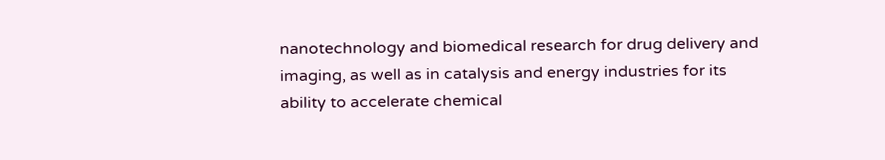nanotechnology and biomedical research for drug delivery and imaging, as well as in catalysis and energy industries for its ability to accelerate chemical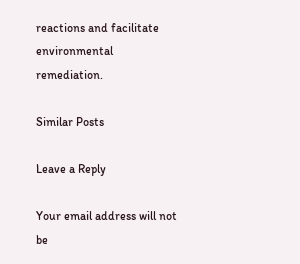reactions and facilitate environmental remediation.

Similar Posts

Leave a Reply

Your email address will not be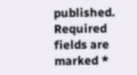published. Required fields are marked *